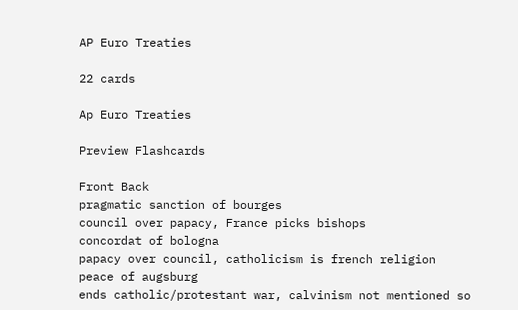AP Euro Treaties

22 cards

Ap Euro Treaties

Preview Flashcards

Front Back
pragmatic sanction of bourges
council over papacy, France picks bishops
concordat of bologna
papacy over council, catholicism is french religion
peace of augsburg
ends catholic/protestant war, calvinism not mentioned so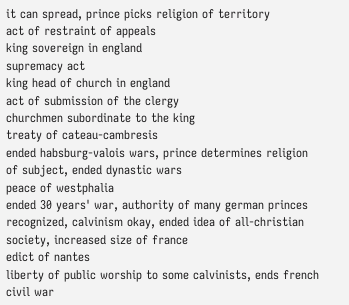it can spread, prince picks religion of territory
act of restraint of appeals
king sovereign in england
supremacy act
king head of church in england
act of submission of the clergy
churchmen subordinate to the king
treaty of cateau-cambresis
ended habsburg-valois wars, prince determines religion of subject, ended dynastic wars
peace of westphalia
ended 30 years' war, authority of many german princes recognized, calvinism okay, ended idea of all-christian society, increased size of france
edict of nantes
liberty of public worship to some calvinists, ends french civil war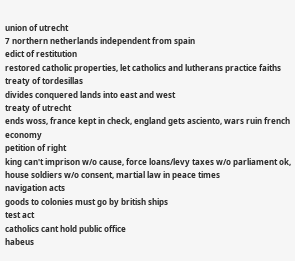union of utrecht
7 northern netherlands independent from spain
edict of restitution
restored catholic properties, let catholics and lutherans practice faiths
treaty of tordesillas
divides conquered lands into east and west
treaty of utrecht
ends woss, france kept in check, england gets asciento, wars ruin french economy
petition of right
king can't imprison w/o cause, force loans/levy taxes w/o parliament ok, house soldiers w/o consent, martial law in peace times
navigation acts
goods to colonies must go by british ships
test act
catholics cant hold public office
habeus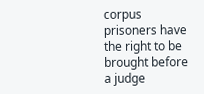corpus
prisoners have the right to be brought before a judge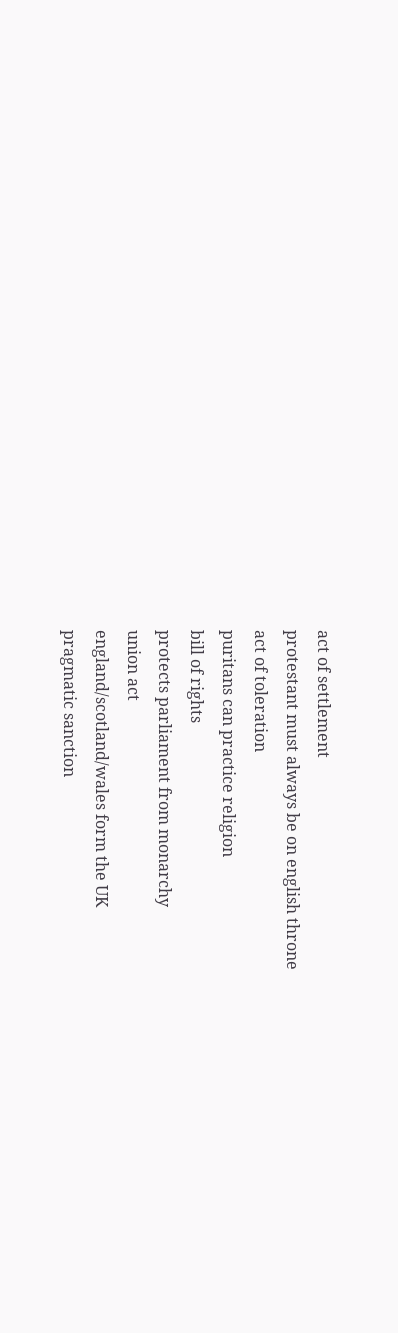act of settlement
protestant must always be on english throne
act of toleration
puritans can practice religion
bill of rights
protects parliament from monarchy
union act
england/scotland/wales form the UK
pragmatic sanction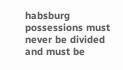habsburg possessions must never be divided and must be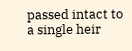passed intact to a single heir